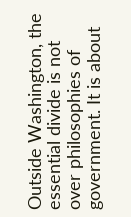Outside Washington, the essential divide is not over philosophies of government. It is about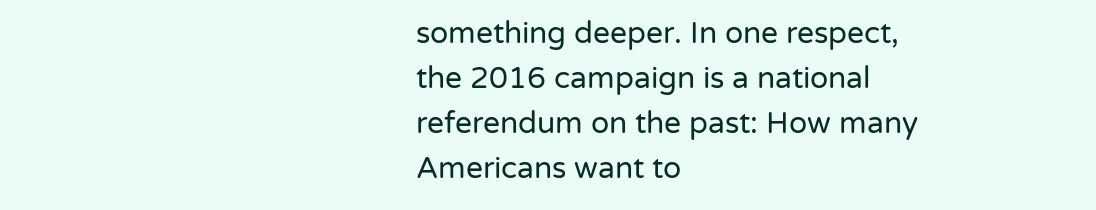something deeper. In one respect, the 2016 campaign is a national referendum on the past: How many Americans want to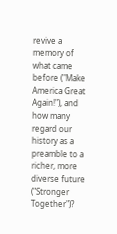revive a memory of what came before ("Make America Great Again!"), and how many regard our history as a preamble to a richer, more diverse future ("Stronger Together")?